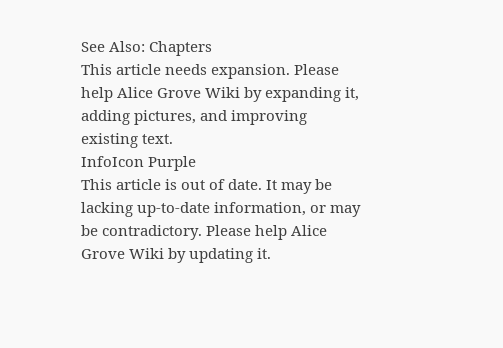See Also: Chapters
This article needs expansion. Please help Alice Grove Wiki by expanding it, adding pictures, and improving existing text.
InfoIcon Purple
This article is out of date. It may be lacking up-to-date information, or may be contradictory. Please help Alice Grove Wiki by updating it.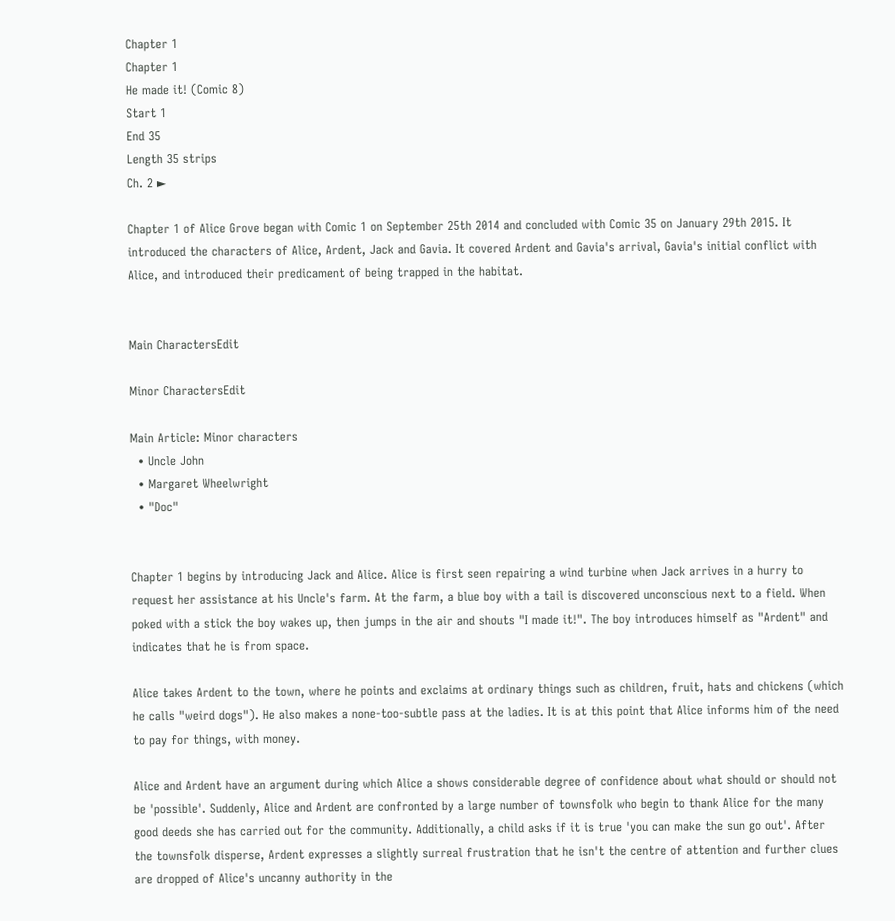Chapter 1
Chapter 1
He made it! (Comic 8)
Start 1
End 35
Length 35 strips
Ch. 2 ►

Chapter 1 of Alice Grove began with Comic 1 on September 25th 2014 and concluded with Comic 35 on January 29th 2015. It introduced the characters of Alice, Ardent, Jack and Gavia. It covered Ardent and Gavia's arrival, Gavia's initial conflict with Alice, and introduced their predicament of being trapped in the habitat.


Main CharactersEdit

Minor CharactersEdit

Main Article: Minor characters
  • Uncle John
  • Margaret Wheelwright
  • "Doc"


Chapter 1 begins by introducing Jack and Alice. Alice is first seen repairing a wind turbine when Jack arrives in a hurry to request her assistance at his Uncle's farm. At the farm, a blue boy with a tail is discovered unconscious next to a field. When poked with a stick the boy wakes up, then jumps in the air and shouts "I made it!". The boy introduces himself as "Ardent" and indicates that he is from space.

Alice takes Ardent to the town, where he points and exclaims at ordinary things such as children, fruit, hats and chickens (which he calls "weird dogs"). He also makes a none-too-subtle pass at the ladies. It is at this point that Alice informs him of the need to pay for things, with money.

Alice and Ardent have an argument during which Alice a shows considerable degree of confidence about what should or should not be 'possible'. Suddenly, Alice and Ardent are confronted by a large number of townsfolk who begin to thank Alice for the many good deeds she has carried out for the community. Additionally, a child asks if it is true 'you can make the sun go out'. After the townsfolk disperse, Ardent expresses a slightly surreal frustration that he isn't the centre of attention and further clues are dropped of Alice's uncanny authority in the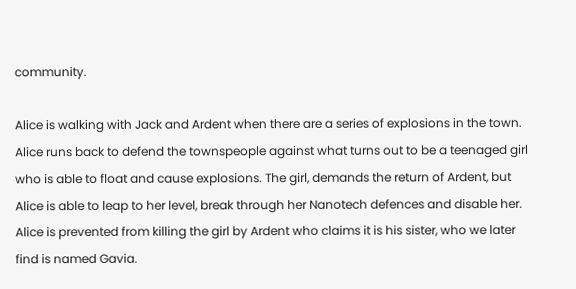community.

Alice is walking with Jack and Ardent when there are a series of explosions in the town. Alice runs back to defend the townspeople against what turns out to be a teenaged girl who is able to float and cause explosions. The girl, demands the return of Ardent, but Alice is able to leap to her level, break through her Nanotech defences and disable her. Alice is prevented from killing the girl by Ardent who claims it is his sister, who we later find is named Gavia.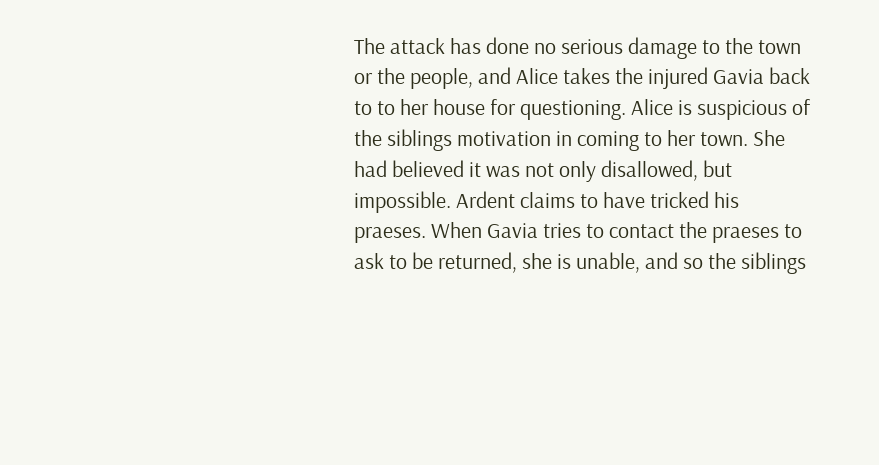The attack has done no serious damage to the town or the people, and Alice takes the injured Gavia back to to her house for questioning. Alice is suspicious of the siblings motivation in coming to her town. She had believed it was not only disallowed, but impossible. Ardent claims to have tricked his praeses. When Gavia tries to contact the praeses to ask to be returned, she is unable, and so the siblings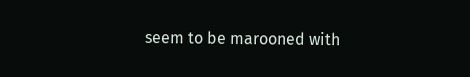seem to be marooned with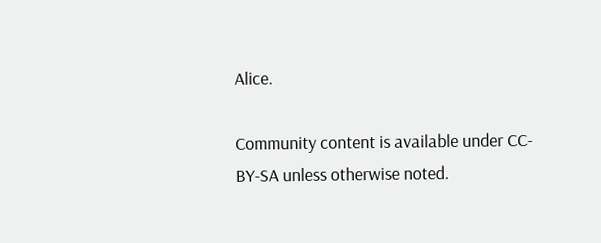Alice.

Community content is available under CC-BY-SA unless otherwise noted.